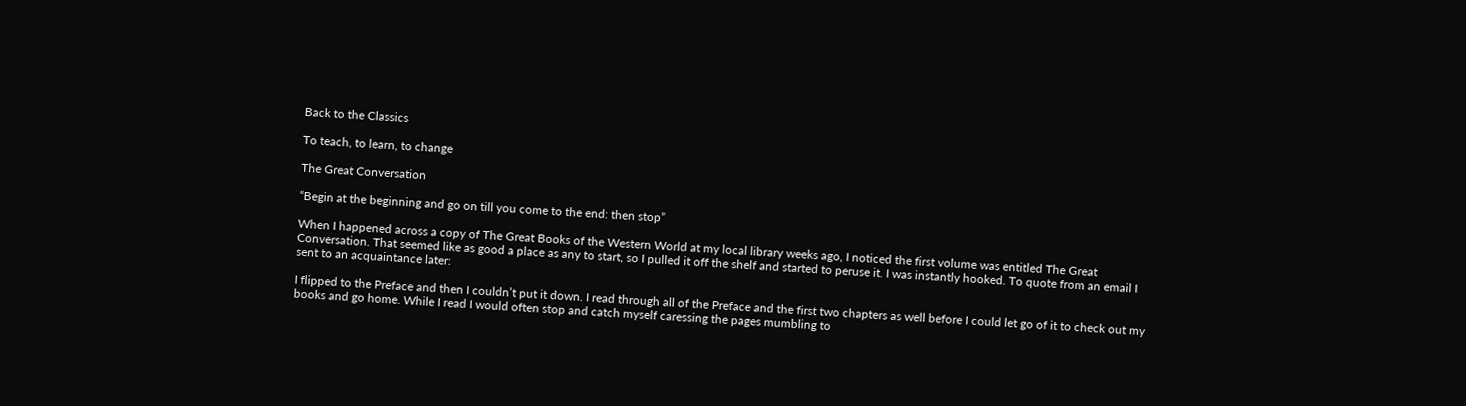Back to the Classics

To teach, to learn, to change

The Great Conversation

“Begin at the beginning and go on till you come to the end: then stop”

When I happened across a copy of The Great Books of the Western World at my local library weeks ago, I noticed the first volume was entitled The Great Conversation. That seemed like as good a place as any to start, so I pulled it off the shelf and started to peruse it. I was instantly hooked. To quote from an email I sent to an acquaintance later:

I flipped to the Preface and then I couldn’t put it down. I read through all of the Preface and the first two chapters as well before I could let go of it to check out my books and go home. While I read I would often stop and catch myself caressing the pages mumbling to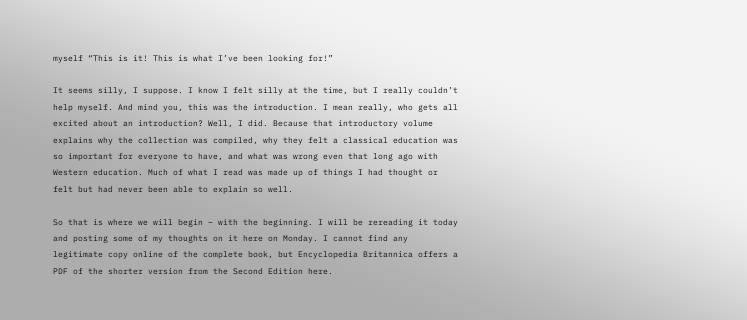myself “This is it! This is what I’ve been looking for!”

It seems silly, I suppose. I know I felt silly at the time, but I really couldn’t help myself. And mind you, this was the introduction. I mean really, who gets all excited about an introduction? Well, I did. Because that introductory volume explains why the collection was compiled, why they felt a classical education was so important for everyone to have, and what was wrong even that long ago with Western education. Much of what I read was made up of things I had thought or felt but had never been able to explain so well.

So that is where we will begin – with the beginning. I will be rereading it today and posting some of my thoughts on it here on Monday. I cannot find any legitimate copy online of the complete book, but Encyclopedia Britannica offers a PDF of the shorter version from the Second Edition here.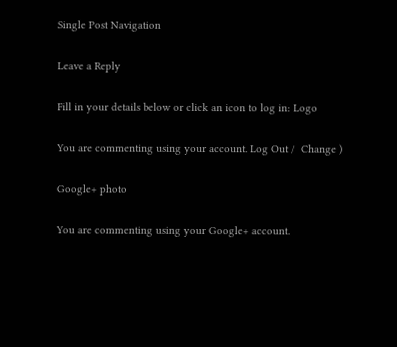Single Post Navigation

Leave a Reply

Fill in your details below or click an icon to log in: Logo

You are commenting using your account. Log Out /  Change )

Google+ photo

You are commenting using your Google+ account.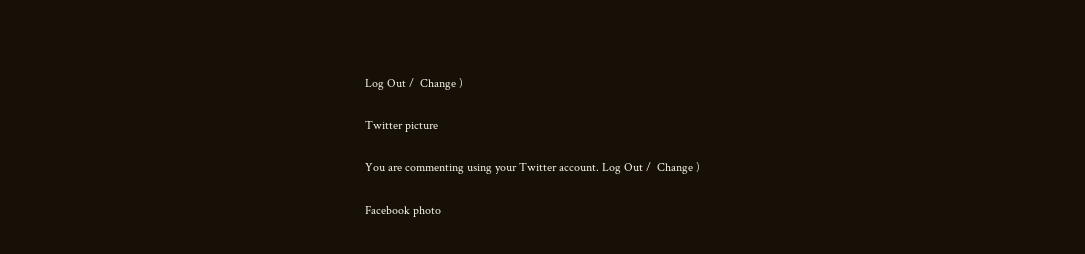Log Out /  Change )

Twitter picture

You are commenting using your Twitter account. Log Out /  Change )

Facebook photo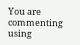You are commenting using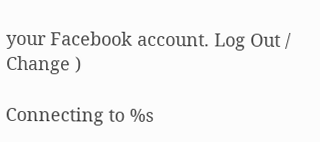your Facebook account. Log Out /  Change )

Connecting to %s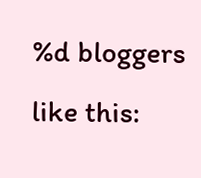%d bloggers like this: